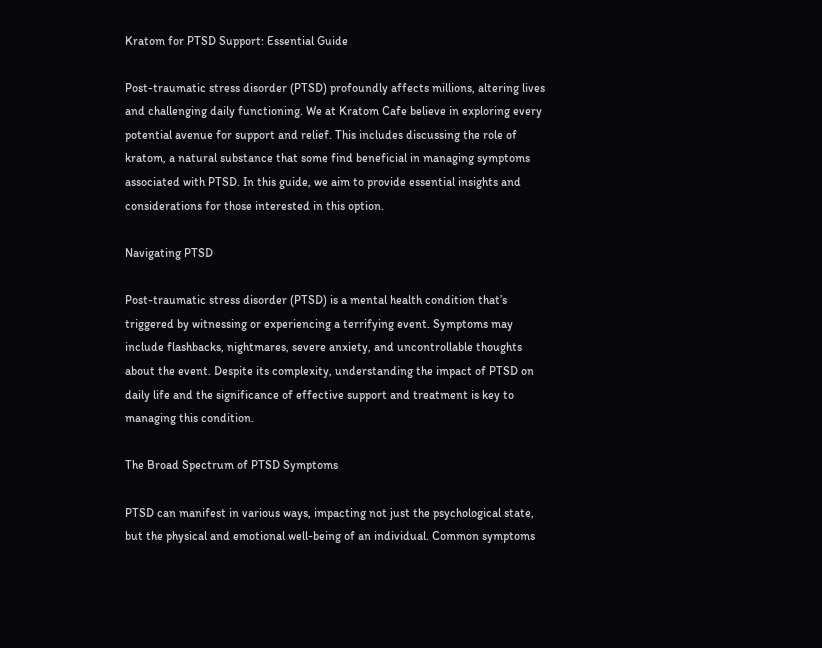Kratom for PTSD Support: Essential Guide

Post-traumatic stress disorder (PTSD) profoundly affects millions, altering lives and challenging daily functioning. We at Kratom Cafe believe in exploring every potential avenue for support and relief. This includes discussing the role of kratom, a natural substance that some find beneficial in managing symptoms associated with PTSD. In this guide, we aim to provide essential insights and considerations for those interested in this option.

Navigating PTSD

Post-traumatic stress disorder (PTSD) is a mental health condition that’s triggered by witnessing or experiencing a terrifying event. Symptoms may include flashbacks, nightmares, severe anxiety, and uncontrollable thoughts about the event. Despite its complexity, understanding the impact of PTSD on daily life and the significance of effective support and treatment is key to managing this condition.

The Broad Spectrum of PTSD Symptoms

PTSD can manifest in various ways, impacting not just the psychological state, but the physical and emotional well-being of an individual. Common symptoms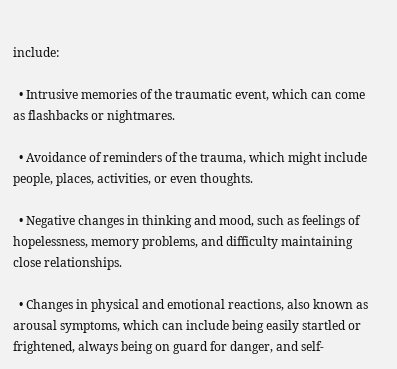include:

  • Intrusive memories of the traumatic event, which can come as flashbacks or nightmares.

  • Avoidance of reminders of the trauma, which might include people, places, activities, or even thoughts.

  • Negative changes in thinking and mood, such as feelings of hopelessness, memory problems, and difficulty maintaining close relationships.

  • Changes in physical and emotional reactions, also known as arousal symptoms, which can include being easily startled or frightened, always being on guard for danger, and self-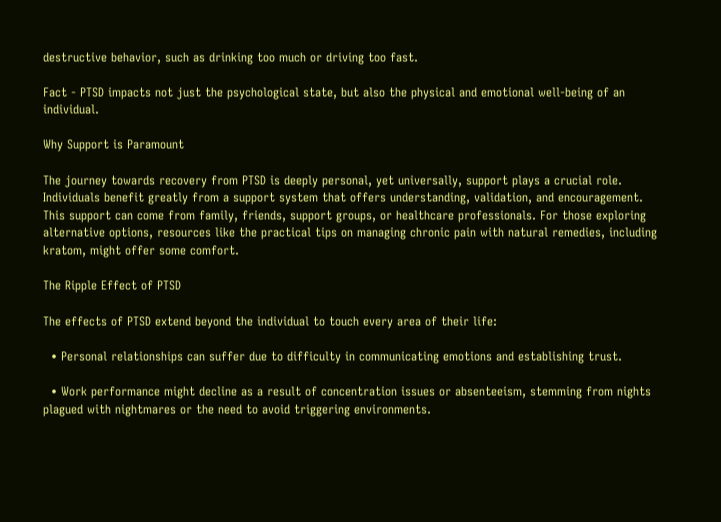destructive behavior, such as drinking too much or driving too fast.

Fact - PTSD impacts not just the psychological state, but also the physical and emotional well-being of an individual.

Why Support is Paramount

The journey towards recovery from PTSD is deeply personal, yet universally, support plays a crucial role. Individuals benefit greatly from a support system that offers understanding, validation, and encouragement. This support can come from family, friends, support groups, or healthcare professionals. For those exploring alternative options, resources like the practical tips on managing chronic pain with natural remedies, including kratom, might offer some comfort.

The Ripple Effect of PTSD

The effects of PTSD extend beyond the individual to touch every area of their life:

  • Personal relationships can suffer due to difficulty in communicating emotions and establishing trust.

  • Work performance might decline as a result of concentration issues or absenteeism, stemming from nights plagued with nightmares or the need to avoid triggering environments.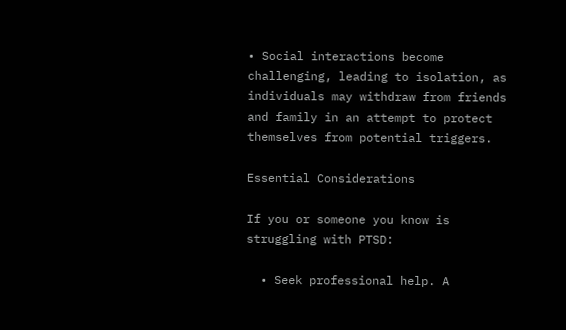• Social interactions become challenging, leading to isolation, as individuals may withdraw from friends and family in an attempt to protect themselves from potential triggers.

Essential Considerations

If you or someone you know is struggling with PTSD:

  • Seek professional help. A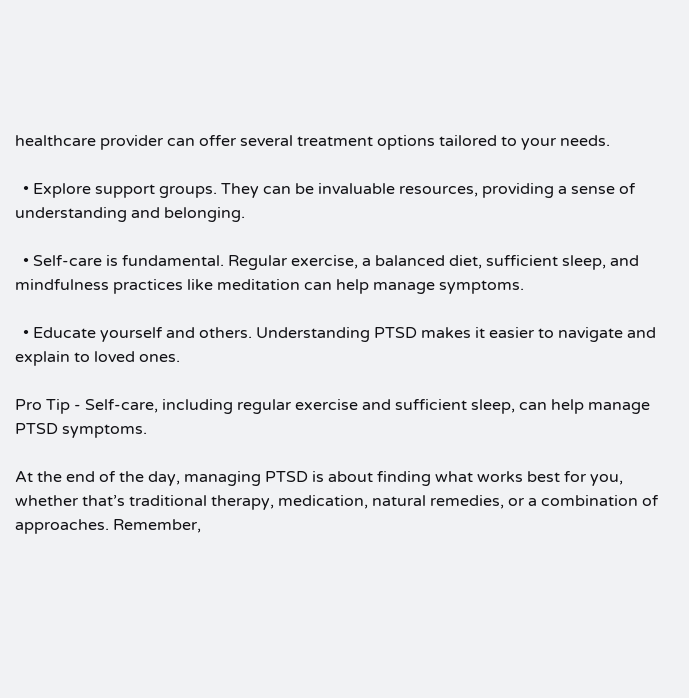healthcare provider can offer several treatment options tailored to your needs.

  • Explore support groups. They can be invaluable resources, providing a sense of understanding and belonging.

  • Self-care is fundamental. Regular exercise, a balanced diet, sufficient sleep, and mindfulness practices like meditation can help manage symptoms.

  • Educate yourself and others. Understanding PTSD makes it easier to navigate and explain to loved ones.

Pro Tip - Self-care, including regular exercise and sufficient sleep, can help manage PTSD symptoms.

At the end of the day, managing PTSD is about finding what works best for you, whether that’s traditional therapy, medication, natural remedies, or a combination of approaches. Remember,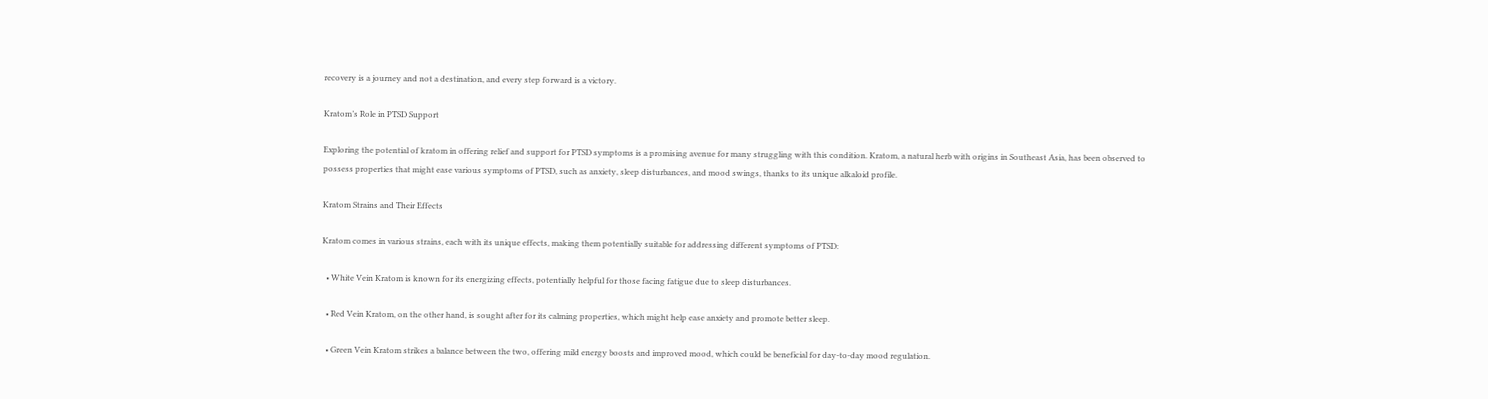recovery is a journey and not a destination, and every step forward is a victory.

Kratom’s Role in PTSD Support

Exploring the potential of kratom in offering relief and support for PTSD symptoms is a promising avenue for many struggling with this condition. Kratom, a natural herb with origins in Southeast Asia, has been observed to possess properties that might ease various symptoms of PTSD, such as anxiety, sleep disturbances, and mood swings, thanks to its unique alkaloid profile.

Kratom Strains and Their Effects

Kratom comes in various strains, each with its unique effects, making them potentially suitable for addressing different symptoms of PTSD:

  • White Vein Kratom is known for its energizing effects, potentially helpful for those facing fatigue due to sleep disturbances.

  • Red Vein Kratom, on the other hand, is sought after for its calming properties, which might help ease anxiety and promote better sleep.

  • Green Vein Kratom strikes a balance between the two, offering mild energy boosts and improved mood, which could be beneficial for day-to-day mood regulation.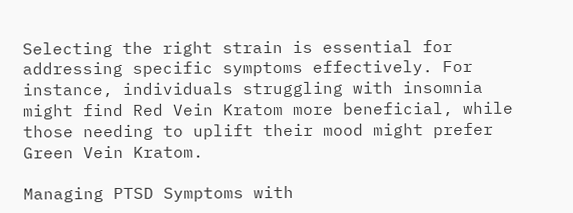Selecting the right strain is essential for addressing specific symptoms effectively. For instance, individuals struggling with insomnia might find Red Vein Kratom more beneficial, while those needing to uplift their mood might prefer Green Vein Kratom.

Managing PTSD Symptoms with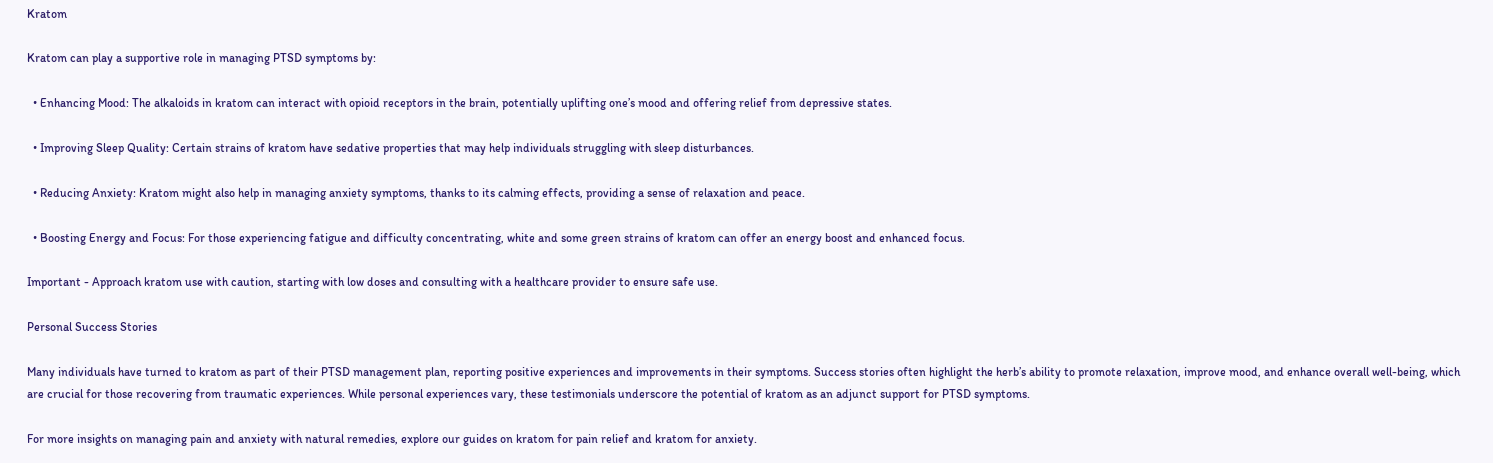Kratom

Kratom can play a supportive role in managing PTSD symptoms by:

  • Enhancing Mood: The alkaloids in kratom can interact with opioid receptors in the brain, potentially uplifting one’s mood and offering relief from depressive states.

  • Improving Sleep Quality: Certain strains of kratom have sedative properties that may help individuals struggling with sleep disturbances.

  • Reducing Anxiety: Kratom might also help in managing anxiety symptoms, thanks to its calming effects, providing a sense of relaxation and peace.

  • Boosting Energy and Focus: For those experiencing fatigue and difficulty concentrating, white and some green strains of kratom can offer an energy boost and enhanced focus.

Important - Approach kratom use with caution, starting with low doses and consulting with a healthcare provider to ensure safe use.

Personal Success Stories

Many individuals have turned to kratom as part of their PTSD management plan, reporting positive experiences and improvements in their symptoms. Success stories often highlight the herb’s ability to promote relaxation, improve mood, and enhance overall well-being, which are crucial for those recovering from traumatic experiences. While personal experiences vary, these testimonials underscore the potential of kratom as an adjunct support for PTSD symptoms.

For more insights on managing pain and anxiety with natural remedies, explore our guides on kratom for pain relief and kratom for anxiety.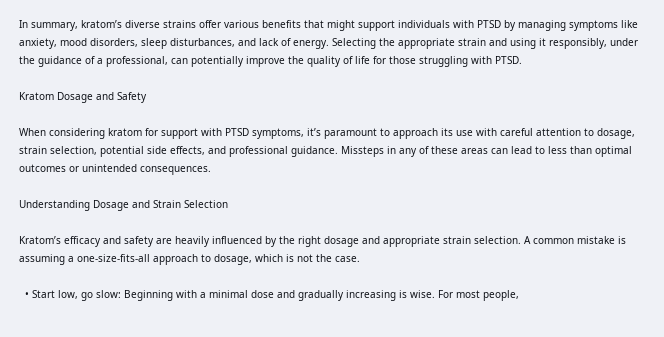In summary, kratom’s diverse strains offer various benefits that might support individuals with PTSD by managing symptoms like anxiety, mood disorders, sleep disturbances, and lack of energy. Selecting the appropriate strain and using it responsibly, under the guidance of a professional, can potentially improve the quality of life for those struggling with PTSD.

Kratom Dosage and Safety

When considering kratom for support with PTSD symptoms, it’s paramount to approach its use with careful attention to dosage, strain selection, potential side effects, and professional guidance. Missteps in any of these areas can lead to less than optimal outcomes or unintended consequences.

Understanding Dosage and Strain Selection

Kratom’s efficacy and safety are heavily influenced by the right dosage and appropriate strain selection. A common mistake is assuming a one-size-fits-all approach to dosage, which is not the case.

  • Start low, go slow: Beginning with a minimal dose and gradually increasing is wise. For most people,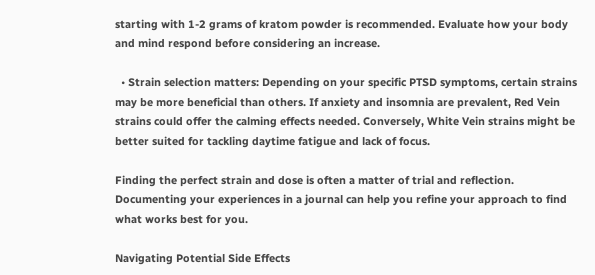starting with 1-2 grams of kratom powder is recommended. Evaluate how your body and mind respond before considering an increase.

  • Strain selection matters: Depending on your specific PTSD symptoms, certain strains may be more beneficial than others. If anxiety and insomnia are prevalent, Red Vein strains could offer the calming effects needed. Conversely, White Vein strains might be better suited for tackling daytime fatigue and lack of focus.

Finding the perfect strain and dose is often a matter of trial and reflection. Documenting your experiences in a journal can help you refine your approach to find what works best for you.

Navigating Potential Side Effects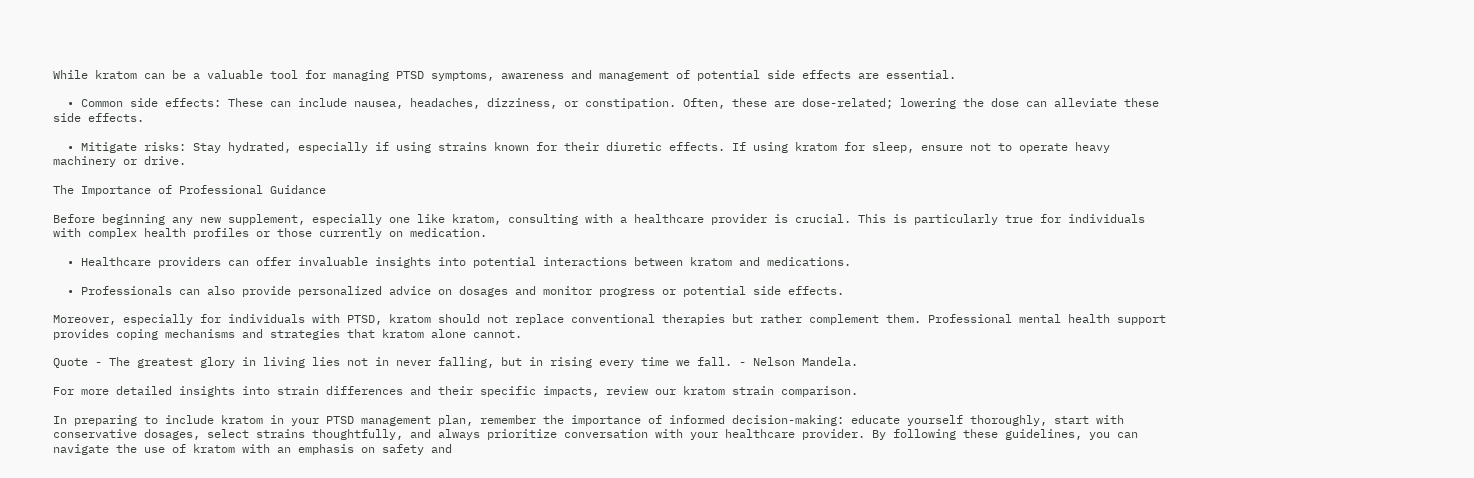While kratom can be a valuable tool for managing PTSD symptoms, awareness and management of potential side effects are essential.

  • Common side effects: These can include nausea, headaches, dizziness, or constipation. Often, these are dose-related; lowering the dose can alleviate these side effects.

  • Mitigate risks: Stay hydrated, especially if using strains known for their diuretic effects. If using kratom for sleep, ensure not to operate heavy machinery or drive.

The Importance of Professional Guidance

Before beginning any new supplement, especially one like kratom, consulting with a healthcare provider is crucial. This is particularly true for individuals with complex health profiles or those currently on medication.

  • Healthcare providers can offer invaluable insights into potential interactions between kratom and medications.

  • Professionals can also provide personalized advice on dosages and monitor progress or potential side effects.

Moreover, especially for individuals with PTSD, kratom should not replace conventional therapies but rather complement them. Professional mental health support provides coping mechanisms and strategies that kratom alone cannot.

Quote - The greatest glory in living lies not in never falling, but in rising every time we fall. - Nelson Mandela.

For more detailed insights into strain differences and their specific impacts, review our kratom strain comparison.

In preparing to include kratom in your PTSD management plan, remember the importance of informed decision-making: educate yourself thoroughly, start with conservative dosages, select strains thoughtfully, and always prioritize conversation with your healthcare provider. By following these guidelines, you can navigate the use of kratom with an emphasis on safety and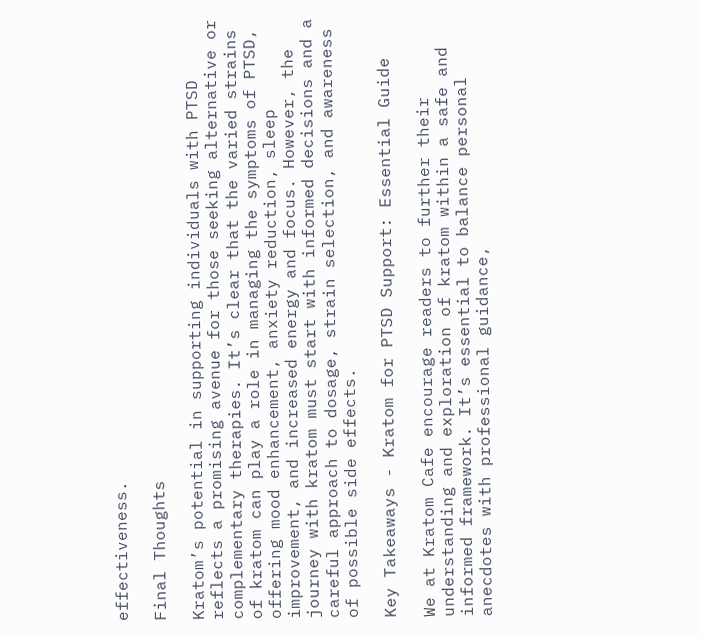effectiveness.

Final Thoughts

Kratom’s potential in supporting individuals with PTSD reflects a promising avenue for those seeking alternative or complementary therapies. It’s clear that the varied strains of kratom can play a role in managing the symptoms of PTSD, offering mood enhancement, anxiety reduction, sleep improvement, and increased energy and focus. However, the journey with kratom must start with informed decisions and a careful approach to dosage, strain selection, and awareness of possible side effects.

Key Takeaways - Kratom for PTSD Support: Essential Guide

We at Kratom Cafe encourage readers to further their understanding and exploration of kratom within a safe and informed framework. It’s essential to balance personal anecdotes with professional guidance,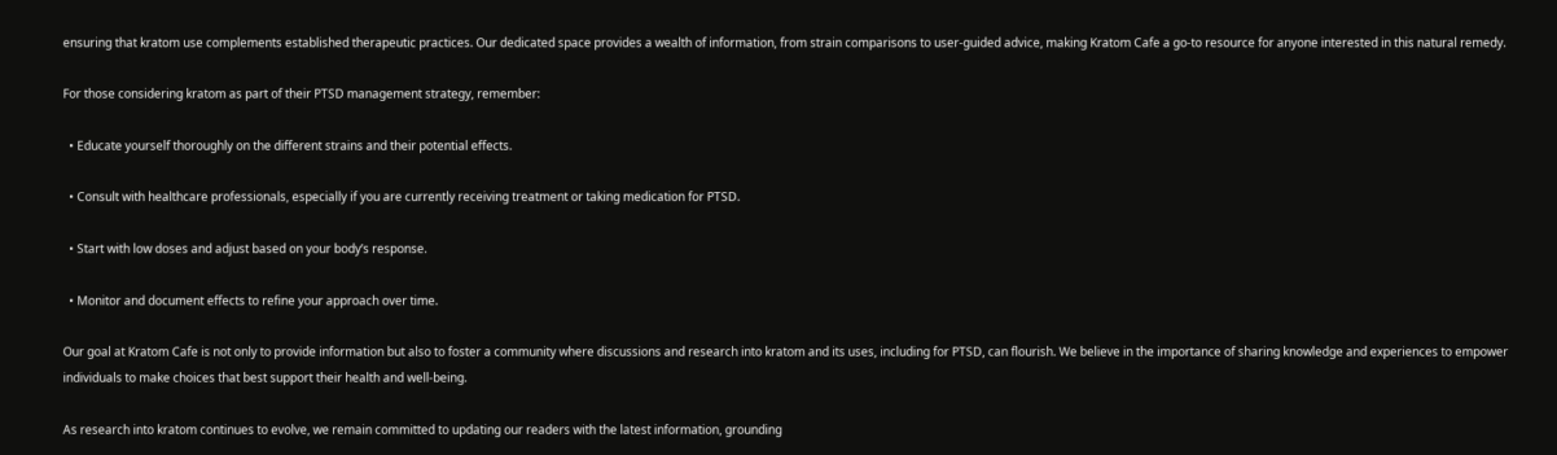ensuring that kratom use complements established therapeutic practices. Our dedicated space provides a wealth of information, from strain comparisons to user-guided advice, making Kratom Cafe a go-to resource for anyone interested in this natural remedy.

For those considering kratom as part of their PTSD management strategy, remember:

  • Educate yourself thoroughly on the different strains and their potential effects.

  • Consult with healthcare professionals, especially if you are currently receiving treatment or taking medication for PTSD.

  • Start with low doses and adjust based on your body’s response.

  • Monitor and document effects to refine your approach over time.

Our goal at Kratom Cafe is not only to provide information but also to foster a community where discussions and research into kratom and its uses, including for PTSD, can flourish. We believe in the importance of sharing knowledge and experiences to empower individuals to make choices that best support their health and well-being.

As research into kratom continues to evolve, we remain committed to updating our readers with the latest information, grounding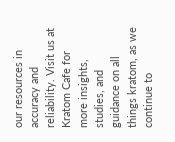our resources in accuracy and reliability. Visit us at Kratom Cafe for more insights, studies, and guidance on all things kratom, as we continue to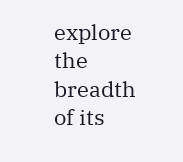explore the breadth of its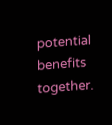potential benefits together.